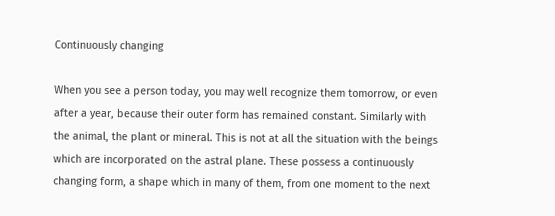Continuously changing

When you see a person today, you may well recognize them tomorrow, or even after a year, because their outer form has remained constant. Similarly with the animal, the plant or mineral. This is not at all the situation with the beings which are incorporated on the astral plane. These possess a continuously changing form, a shape which in many of them, from one moment to the next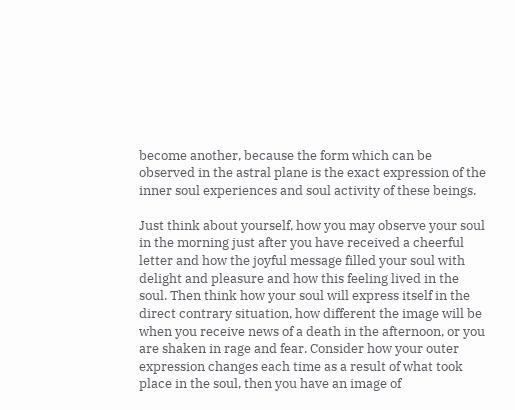become another, because the form which can be observed in the astral plane is the exact expression of the inner soul experiences and soul activity of these beings.

Just think about yourself, how you may observe your soul in the morning just after you have received a cheerful letter and how the joyful message filled your soul with delight and pleasure and how this feeling lived in the soul. Then think how your soul will express itself in the direct contrary situation, how different the image will be when you receive news of a death in the afternoon, or you are shaken in rage and fear. Consider how your outer expression changes each time as a result of what took place in the soul, then you have an image of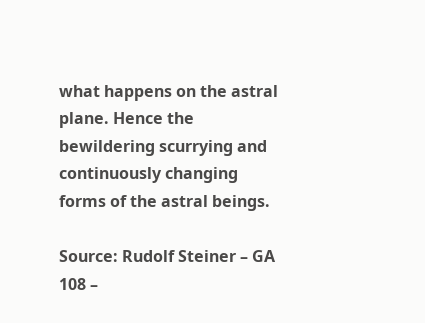what happens on the astral plane. Hence the bewildering scurrying and continuously changing forms of the astral beings.

Source: Rudolf Steiner – GA 108 –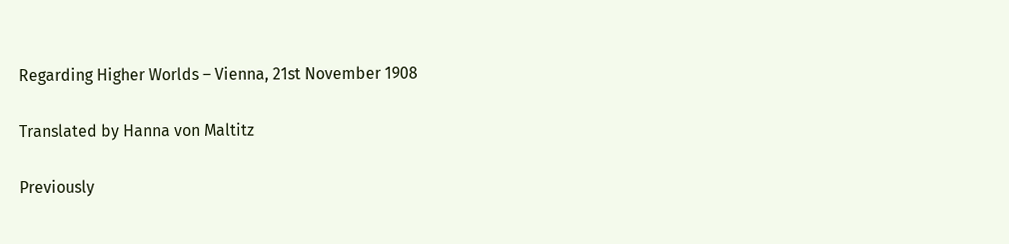Regarding Higher Worlds – Vienna, 21st November 1908

Translated by Hanna von Maltitz

Previously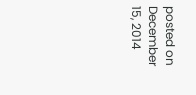posted on December 15, 2014